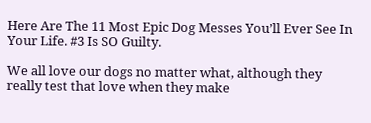Here Are The 11 Most Epic Dog Messes You’ll Ever See In Your Life. #3 Is SO Guilty.

We all love our dogs no matter what, although they really test that love when they make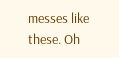messes like these. Oh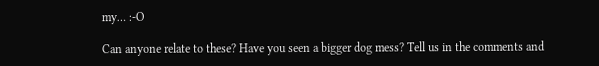my… :-O

Can anyone relate to these? Have you seen a bigger dog mess? Tell us in the comments and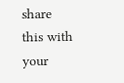share this with your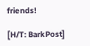friends!

[H/T: BarkPost]